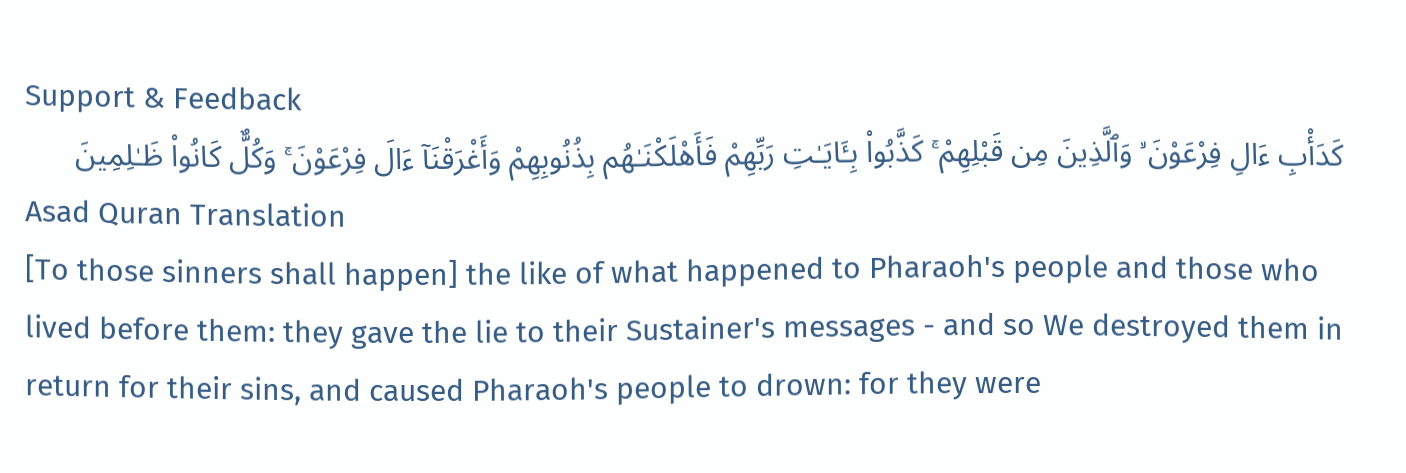Support & Feedback
كَدَأْبِ ءَالِ فِرْعَوْنَ ۙ وَٱلَّذِينَ مِن قَبْلِهِمْ ۚ كَذَّبُوا۟ بِـَٔايَـٰتِ رَبِّهِمْ فَأَهْلَكْنَـٰهُم بِذُنُوبِهِمْ وَأَغْرَقْنَآ ءَالَ فِرْعَوْنَ ۚ وَكُلٌّ كَانُوا۟ ظَـٰلِمِينَ
Asad Quran Translation
[To those sinners shall happen] the like of what happened to Pharaoh's people and those who lived before them: they gave the lie to their Sustainer's messages - and so We destroyed them in return for their sins, and caused Pharaoh's people to drown: for they were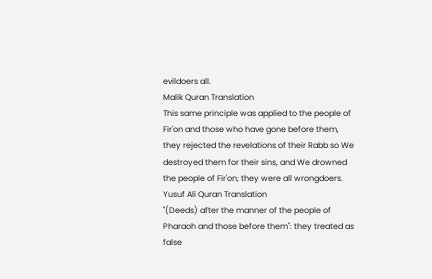evildoers all.
Malik Quran Translation
This same principle was applied to the people of Fir'on and those who have gone before them, they rejected the revelations of their Rabb so We destroyed them for their sins, and We drowned the people of Fir'on; they were all wrongdoers.
Yusuf Ali Quran Translation
"(Deeds) after the manner of the people of Pharaoh and those before them": they treated as false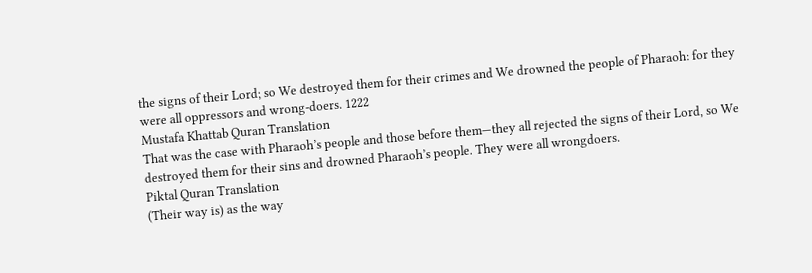the signs of their Lord; so We destroyed them for their crimes and We drowned the people of Pharaoh: for they were all oppressors and wrong-doers. 1222
Mustafa Khattab Quran Translation
That was the case with Pharaoh’s people and those before them—they all rejected the signs of their Lord, so We destroyed them for their sins and drowned Pharaoh’s people. They were all wrongdoers.
Piktal Quran Translation
(Their way is) as the way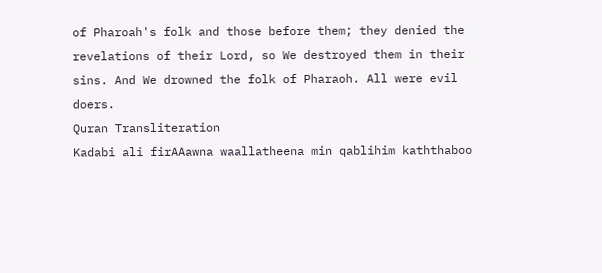of Pharoah's folk and those before them; they denied the revelations of their Lord, so We destroyed them in their sins. And We drowned the folk of Pharaoh. All were evil doers.
Quran Transliteration
Kadabi ali firAAawna waallatheena min qablihim kaththaboo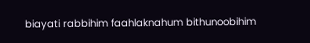biayati rabbihim faahlaknahum bithunoobihim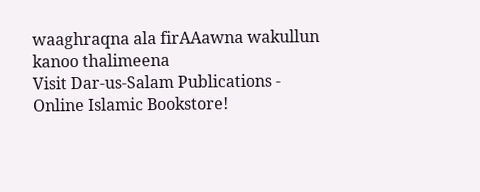waaghraqna ala firAAawna wakullun kanoo thalimeena
Visit Dar-us-Salam Publications - Online Islamic Bookstore!